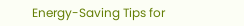Energy-Saving Tips for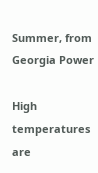Summer, from Georgia Power

High temperatures are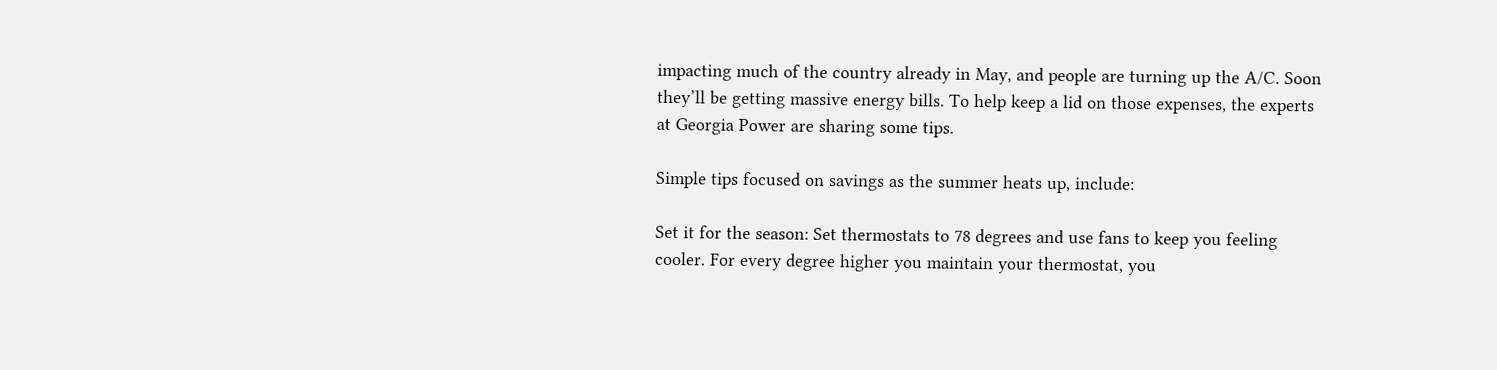impacting much of the country already in May, and people are turning up the A/C. Soon they’ll be getting massive energy bills. To help keep a lid on those expenses, the experts at Georgia Power are sharing some tips.

Simple tips focused on savings as the summer heats up, include:

Set it for the season: Set thermostats to 78 degrees and use fans to keep you feeling cooler. For every degree higher you maintain your thermostat, you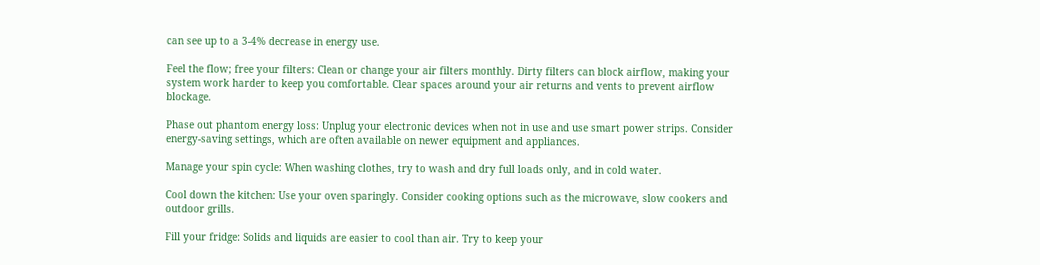can see up to a 3-4% decrease in energy use.

Feel the flow; free your filters: Clean or change your air filters monthly. Dirty filters can block airflow, making your system work harder to keep you comfortable. Clear spaces around your air returns and vents to prevent airflow blockage.

Phase out phantom energy loss: Unplug your electronic devices when not in use and use smart power strips. Consider energy-saving settings, which are often available on newer equipment and appliances.

Manage your spin cycle: When washing clothes, try to wash and dry full loads only, and in cold water.

Cool down the kitchen: Use your oven sparingly. Consider cooking options such as the microwave, slow cookers and outdoor grills.

Fill your fridge: Solids and liquids are easier to cool than air. Try to keep your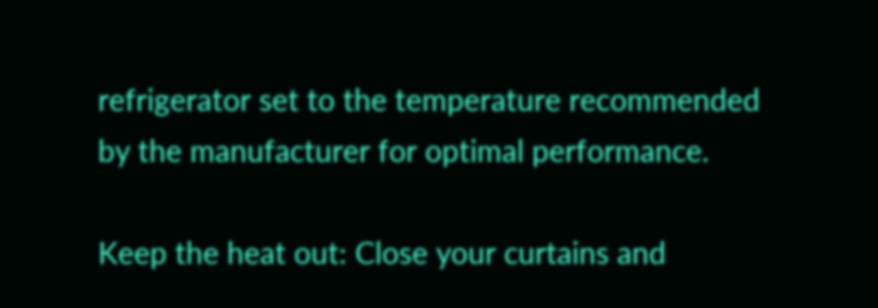refrigerator set to the temperature recommended by the manufacturer for optimal performance.

Keep the heat out: Close your curtains and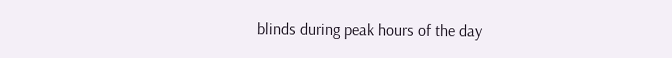blinds during peak hours of the day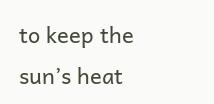to keep the sun’s heat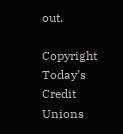out.

Copyright Today’s Credit Unions